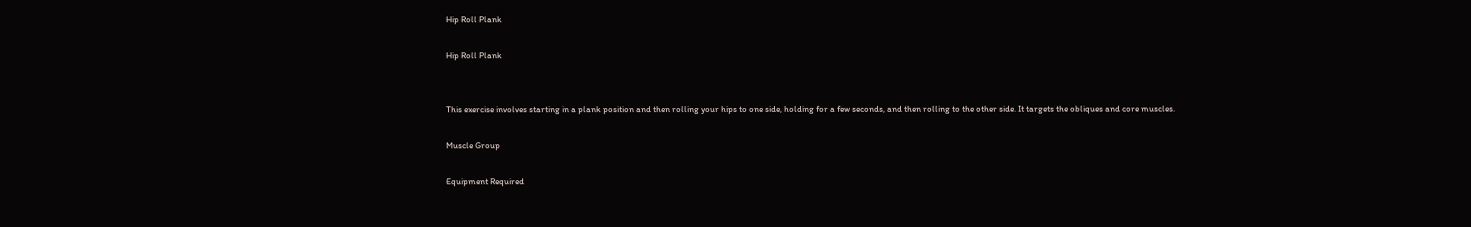Hip Roll Plank

Hip Roll Plank


This exercise involves starting in a plank position and then rolling your hips to one side, holding for a few seconds, and then rolling to the other side. It targets the obliques and core muscles.

Muscle Group

Equipment Required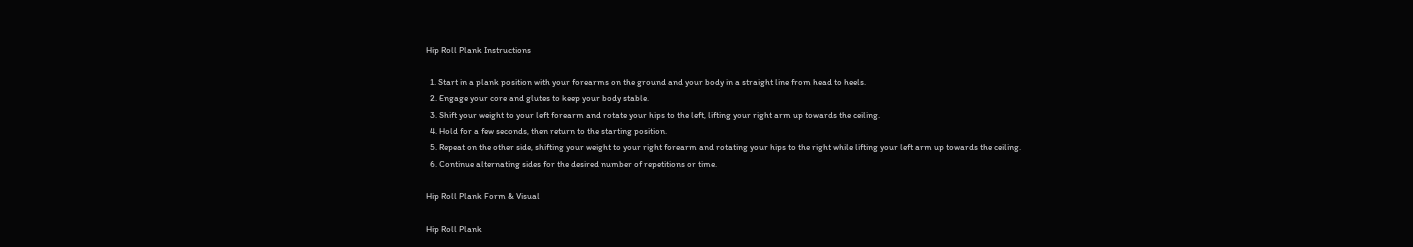Hip Roll Plank Instructions

  1. Start in a plank position with your forearms on the ground and your body in a straight line from head to heels.
  2. Engage your core and glutes to keep your body stable.
  3. Shift your weight to your left forearm and rotate your hips to the left, lifting your right arm up towards the ceiling.
  4. Hold for a few seconds, then return to the starting position.
  5. Repeat on the other side, shifting your weight to your right forearm and rotating your hips to the right while lifting your left arm up towards the ceiling.
  6. Continue alternating sides for the desired number of repetitions or time.

Hip Roll Plank Form & Visual

Hip Roll Plank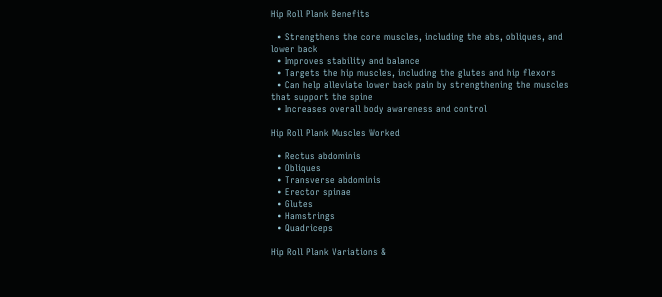Hip Roll Plank Benefits

  • Strengthens the core muscles, including the abs, obliques, and lower back
  • Improves stability and balance
  • Targets the hip muscles, including the glutes and hip flexors
  • Can help alleviate lower back pain by strengthening the muscles that support the spine
  • Increases overall body awareness and control

Hip Roll Plank Muscles Worked

  • Rectus abdominis
  • Obliques
  • Transverse abdominis
  • Erector spinae
  • Glutes
  • Hamstrings
  • Quadriceps

Hip Roll Plank Variations &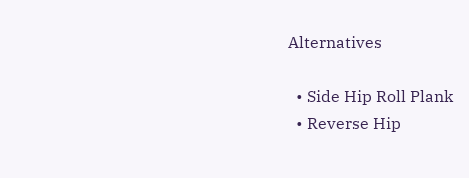Alternatives

  • Side Hip Roll Plank
  • Reverse Hip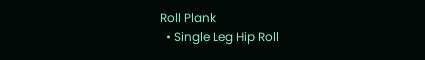Roll Plank
  • Single Leg Hip Roll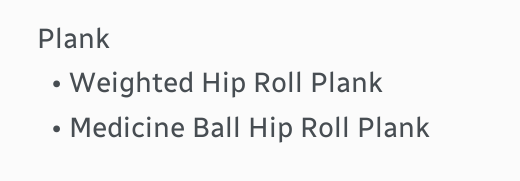Plank
  • Weighted Hip Roll Plank
  • Medicine Ball Hip Roll Plank